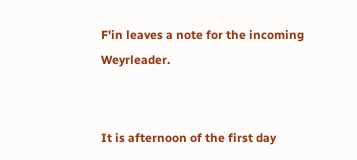F'in leaves a note for the incoming Weyrleader.


It is afternoon of the first day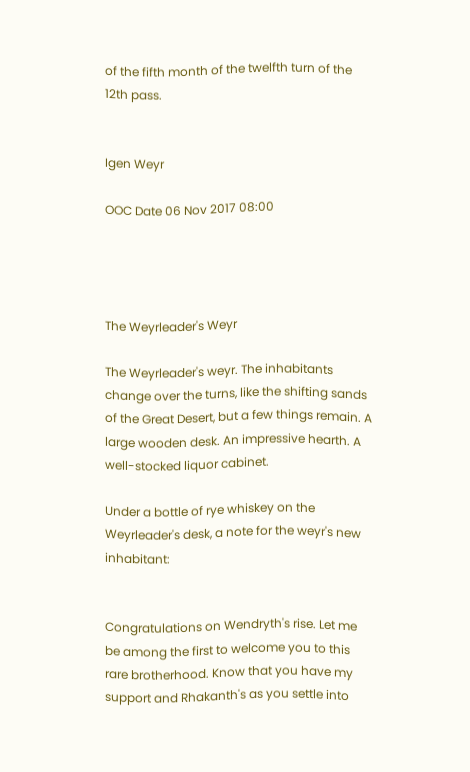of the fifth month of the twelfth turn of the 12th pass.


Igen Weyr

OOC Date 06 Nov 2017 08:00




The Weyrleader's Weyr

The Weyrleader's weyr. The inhabitants change over the turns, like the shifting sands of the Great Desert, but a few things remain. A large wooden desk. An impressive hearth. A well-stocked liquor cabinet.

Under a bottle of rye whiskey on the Weyrleader's desk, a note for the weyr's new inhabitant:


Congratulations on Wendryth's rise. Let me be among the first to welcome you to this rare brotherhood. Know that you have my support and Rhakanth's as you settle into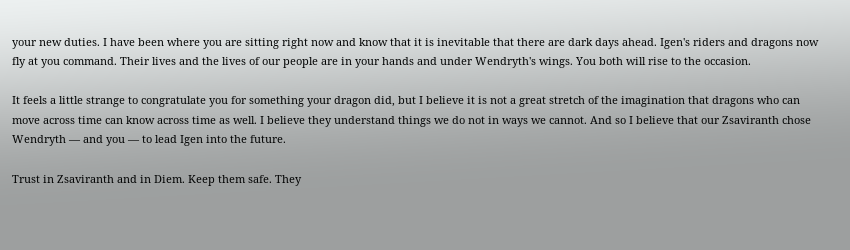your new duties. I have been where you are sitting right now and know that it is inevitable that there are dark days ahead. Igen's riders and dragons now fly at you command. Their lives and the lives of our people are in your hands and under Wendryth's wings. You both will rise to the occasion.

It feels a little strange to congratulate you for something your dragon did, but I believe it is not a great stretch of the imagination that dragons who can move across time can know across time as well. I believe they understand things we do not in ways we cannot. And so I believe that our Zsaviranth chose Wendryth — and you — to lead Igen into the future.

Trust in Zsaviranth and in Diem. Keep them safe. They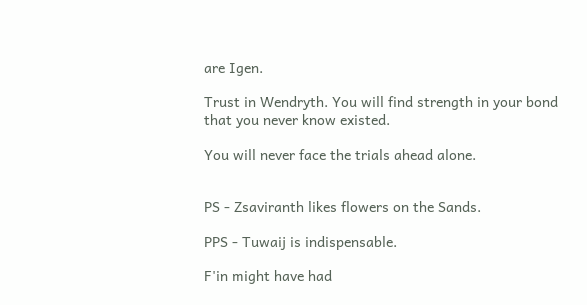are Igen.

Trust in Wendryth. You will find strength in your bond that you never know existed.

You will never face the trials ahead alone.


PS - Zsaviranth likes flowers on the Sands.

PPS - Tuwaij is indispensable.

F'in might have had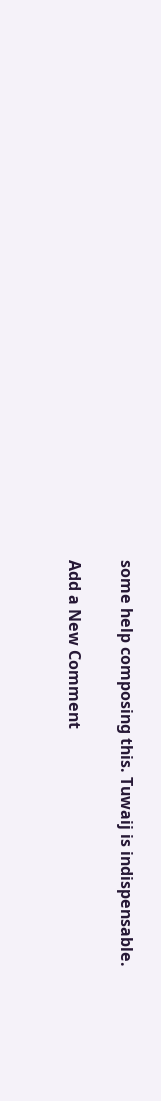some help composing this. Tuwaij is indispensable.

Add a New Comment